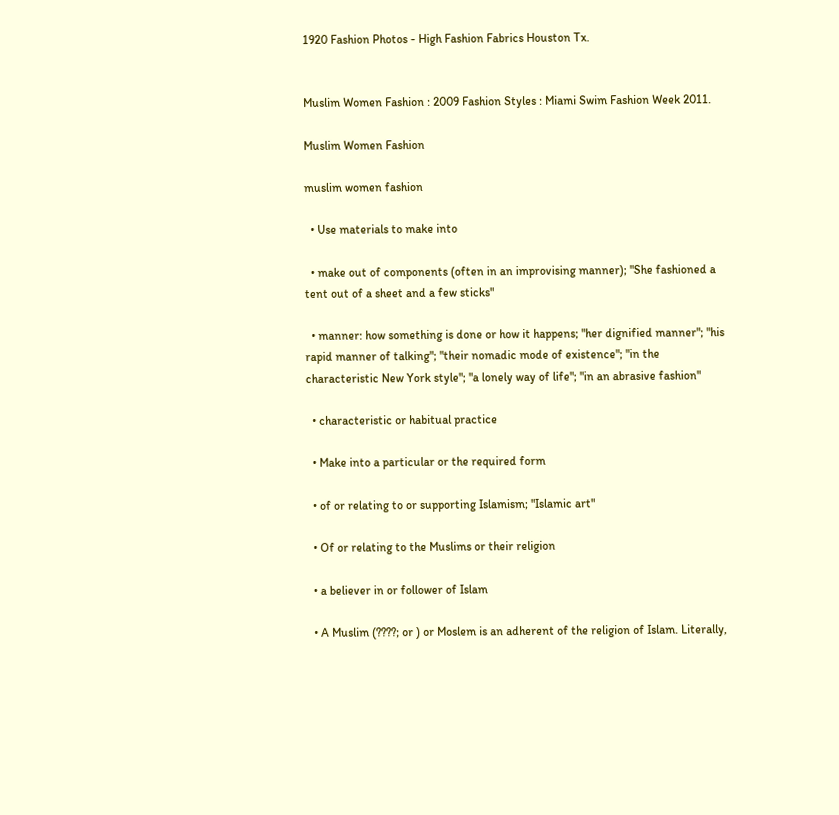1920 Fashion Photos - High Fashion Fabrics Houston Tx.


Muslim Women Fashion : 2009 Fashion Styles : Miami Swim Fashion Week 2011.

Muslim Women Fashion

muslim women fashion

  • Use materials to make into

  • make out of components (often in an improvising manner); "She fashioned a tent out of a sheet and a few sticks"

  • manner: how something is done or how it happens; "her dignified manner"; "his rapid manner of talking"; "their nomadic mode of existence"; "in the characteristic New York style"; "a lonely way of life"; "in an abrasive fashion"

  • characteristic or habitual practice

  • Make into a particular or the required form

  • of or relating to or supporting Islamism; "Islamic art"

  • Of or relating to the Muslims or their religion

  • a believer in or follower of Islam

  • A Muslim (????; or ) or Moslem is an adherent of the religion of Islam. Literally,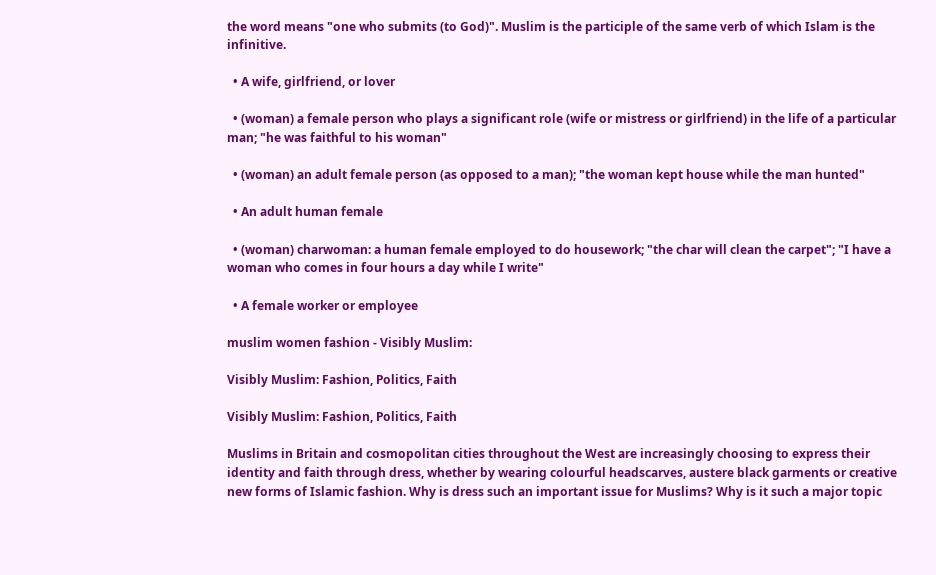the word means "one who submits (to God)". Muslim is the participle of the same verb of which Islam is the infinitive.

  • A wife, girlfriend, or lover

  • (woman) a female person who plays a significant role (wife or mistress or girlfriend) in the life of a particular man; "he was faithful to his woman"

  • (woman) an adult female person (as opposed to a man); "the woman kept house while the man hunted"

  • An adult human female

  • (woman) charwoman: a human female employed to do housework; "the char will clean the carpet"; "I have a woman who comes in four hours a day while I write"

  • A female worker or employee

muslim women fashion - Visibly Muslim:

Visibly Muslim: Fashion, Politics, Faith

Visibly Muslim: Fashion, Politics, Faith

Muslims in Britain and cosmopolitan cities throughout the West are increasingly choosing to express their identity and faith through dress, whether by wearing colourful headscarves, austere black garments or creative new forms of Islamic fashion. Why is dress such an important issue for Muslims? Why is it such a major topic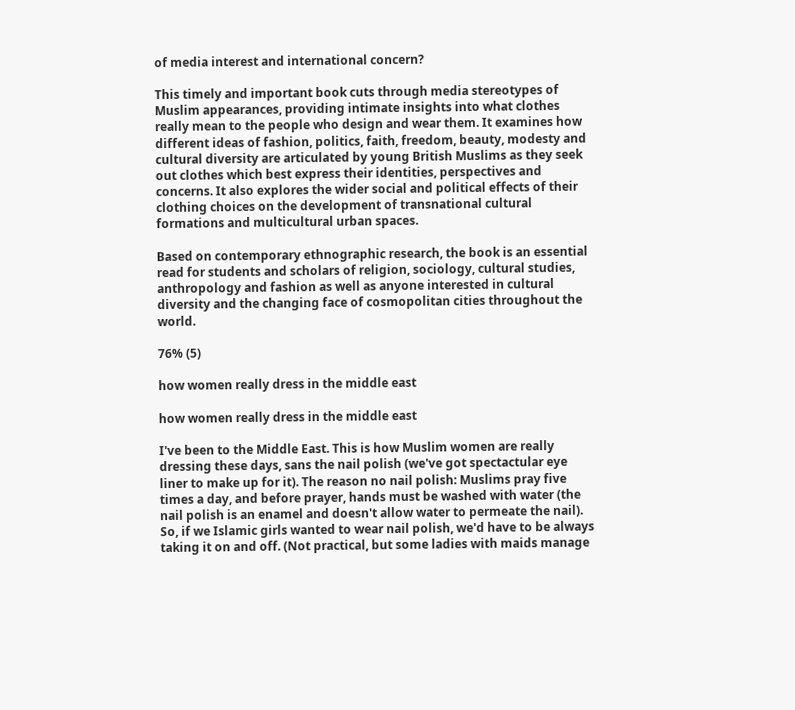of media interest and international concern?

This timely and important book cuts through media stereotypes of Muslim appearances, providing intimate insights into what clothes really mean to the people who design and wear them. It examines how different ideas of fashion, politics, faith, freedom, beauty, modesty and cultural diversity are articulated by young British Muslims as they seek out clothes which best express their identities, perspectives and concerns. It also explores the wider social and political effects of their clothing choices on the development of transnational cultural formations and multicultural urban spaces.

Based on contemporary ethnographic research, the book is an essential read for students and scholars of religion, sociology, cultural studies, anthropology and fashion as well as anyone interested in cultural diversity and the changing face of cosmopolitan cities throughout the world.

76% (5)

how women really dress in the middle east

how women really dress in the middle east

I've been to the Middle East. This is how Muslim women are really dressing these days, sans the nail polish (we've got spectactular eye liner to make up for it). The reason no nail polish: Muslims pray five times a day, and before prayer, hands must be washed with water (the nail polish is an enamel and doesn't allow water to permeate the nail). So, if we Islamic girls wanted to wear nail polish, we'd have to be always taking it on and off. (Not practical, but some ladies with maids manage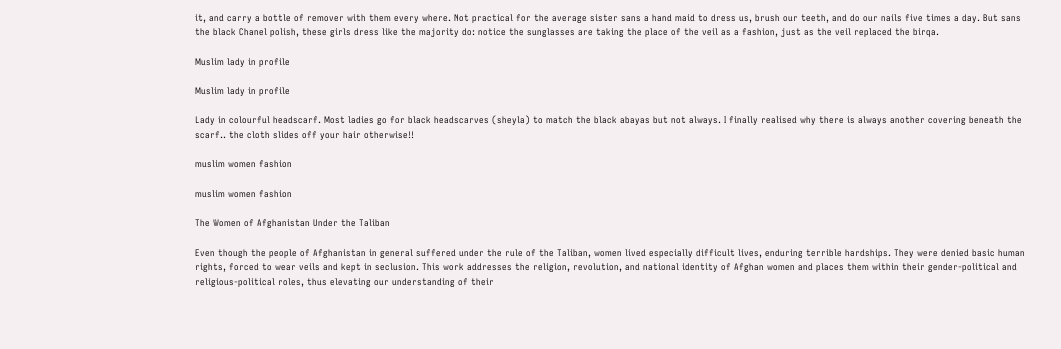it, and carry a bottle of remover with them every where. Not practical for the average sister sans a hand maid to dress us, brush our teeth, and do our nails five times a day. But sans the black Chanel polish, these girls dress like the majority do: notice the sunglasses are taking the place of the veil as a fashion, just as the veil replaced the birqa.

Muslim lady in profile

Muslim lady in profile

Lady in colourful headscarf. Most ladies go for black headscarves (sheyla) to match the black abayas but not always. I finally realised why there is always another covering beneath the scarf.. the cloth slides off your hair otherwise!!

muslim women fashion

muslim women fashion

The Women of Afghanistan Under the Taliban

Even though the people of Afghanistan in general suffered under the rule of the Taliban, women lived especially difficult lives, enduring terrible hardships. They were denied basic human rights, forced to wear veils and kept in seclusion. This work addresses the religion, revolution, and national identity of Afghan women and places them within their gender-political and religious-political roles, thus elevating our understanding of their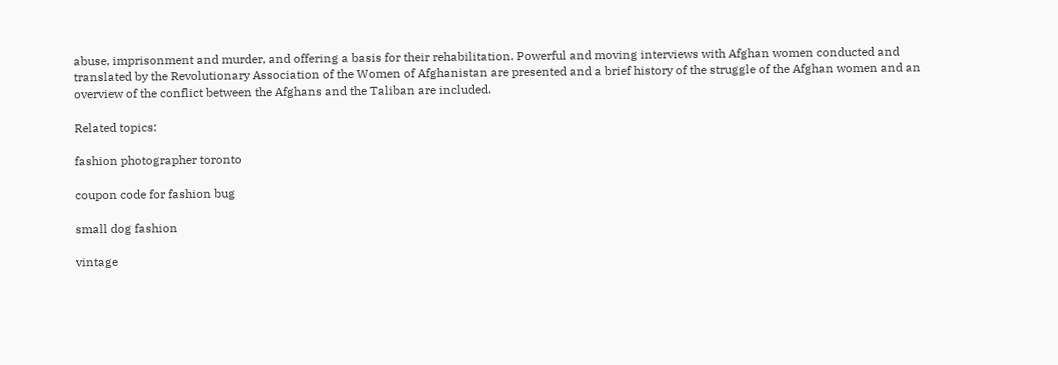abuse, imprisonment and murder, and offering a basis for their rehabilitation. Powerful and moving interviews with Afghan women conducted and translated by the Revolutionary Association of the Women of Afghanistan are presented and a brief history of the struggle of the Afghan women and an overview of the conflict between the Afghans and the Taliban are included.

Related topics:

fashion photographer toronto

coupon code for fashion bug

small dog fashion

vintage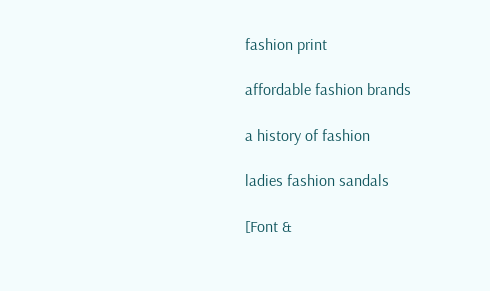fashion print

affordable fashion brands

a history of fashion

ladies fashion sandals

[Font &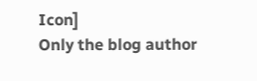Icon]
Only the blog author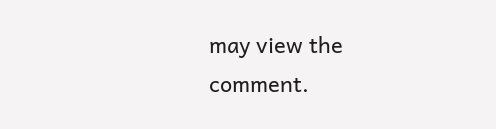may view the comment.